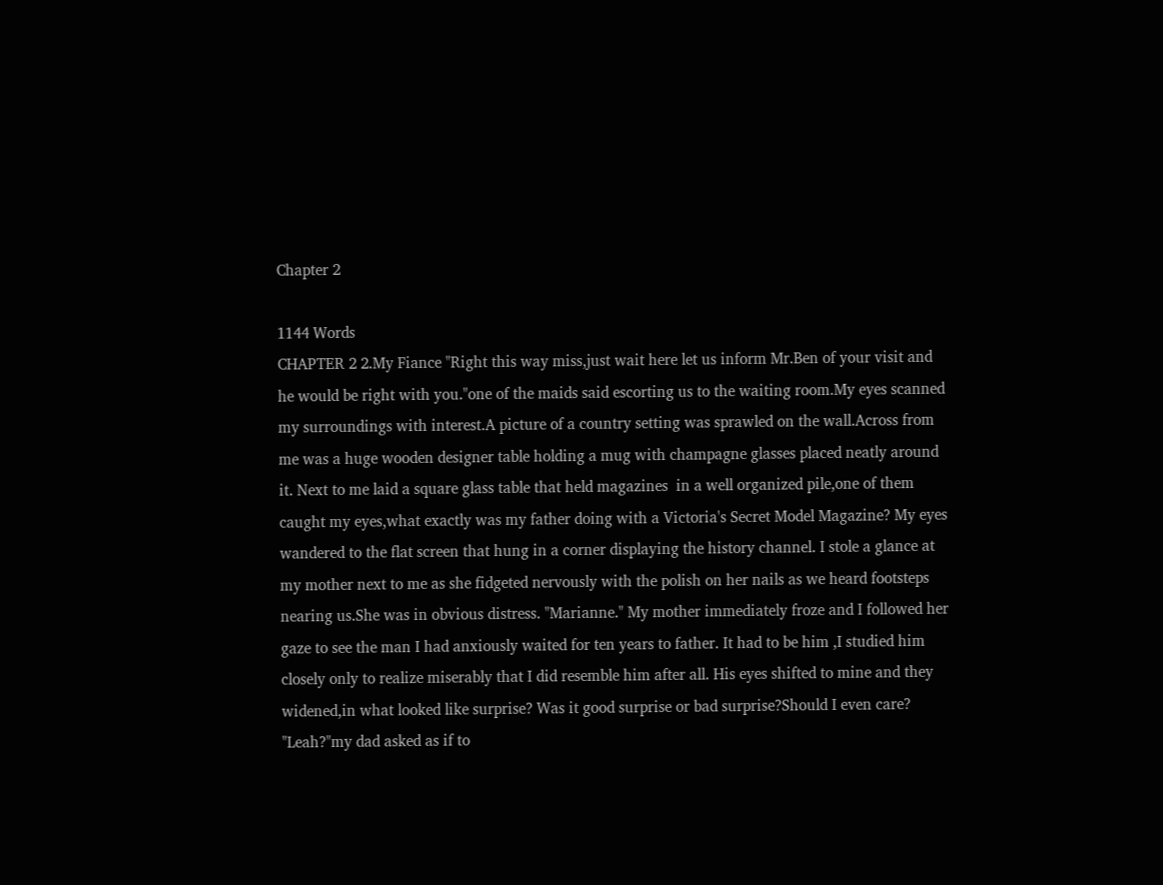Chapter 2

1144 Words
CHAPTER 2 2.My Fiance "Right this way miss,just wait here let us inform Mr.Ben of your visit and he would be right with you."one of the maids said escorting us to the waiting room.My eyes scanned my surroundings with interest.A picture of a country setting was sprawled on the wall.Across from me was a huge wooden designer table holding a mug with champagne glasses placed neatly around it. Next to me laid a square glass table that held magazines  in a well organized pile,one of them caught my eyes,what exactly was my father doing with a Victoria's Secret Model Magazine? My eyes wandered to the flat screen that hung in a corner displaying the history channel. I stole a glance at my mother next to me as she fidgeted nervously with the polish on her nails as we heard footsteps nearing us.She was in obvious distress. "Marianne." My mother immediately froze and I followed her gaze to see the man I had anxiously waited for ten years to father. It had to be him ,I studied him closely only to realize miserably that I did resemble him after all. His eyes shifted to mine and they widened,in what looked like surprise? Was it good surprise or bad surprise?Should I even care? "Leah?"my dad asked as if to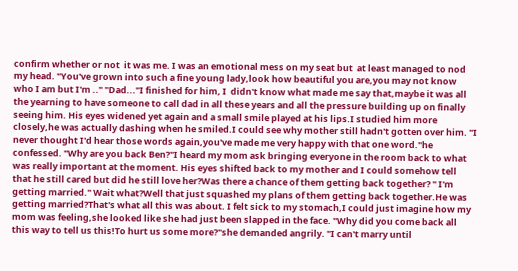confirm whether or not  it was me. I was an emotional mess on my seat but  at least managed to nod my head. "You've grown into such a fine young lady,look how beautiful you are,you may not know who I am but I'm .." "Dad..."I finished for him, I  didn't know what made me say that,maybe it was all the yearning to have someone to call dad in all these years and all the pressure building up on finally seeing him. His eyes widened yet again and a small smile played at his lips.I studied him more closely,he was actually dashing when he smiled.I could see why mother still hadn't gotten over him. "I never thought I'd hear those words again,you've made me very happy with that one word."he confessed. "Why are you back Ben?"I heard my mom ask bringing everyone in the room back to what was really important at the moment. His eyes shifted back to my mother and I could somehow tell that he still cared but did he still love her?Was there a chance of them getting back together? " I'm getting married." Wait what?Well that just squashed my plans of them getting back together.He was getting married?That's what all this was about. I felt sick to my stomach,I could just imagine how my mom was feeling,she looked like she had just been slapped in the face. "Why did you come back all this way to tell us this!To hurt us some more?"she demanded angrily. "I can't marry until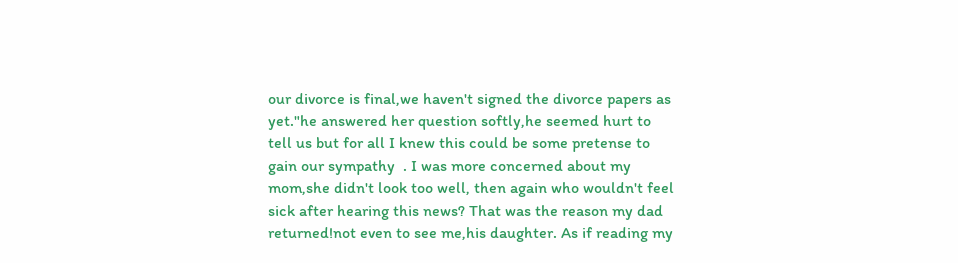our divorce is final,we haven't signed the divorce papers as yet."he answered her question softly,he seemed hurt to tell us but for all I knew this could be some pretense to gain our sympathy  . I was more concerned about my mom,she didn't look too well, then again who wouldn't feel sick after hearing this news? That was the reason my dad returned!not even to see me,his daughter. As if reading my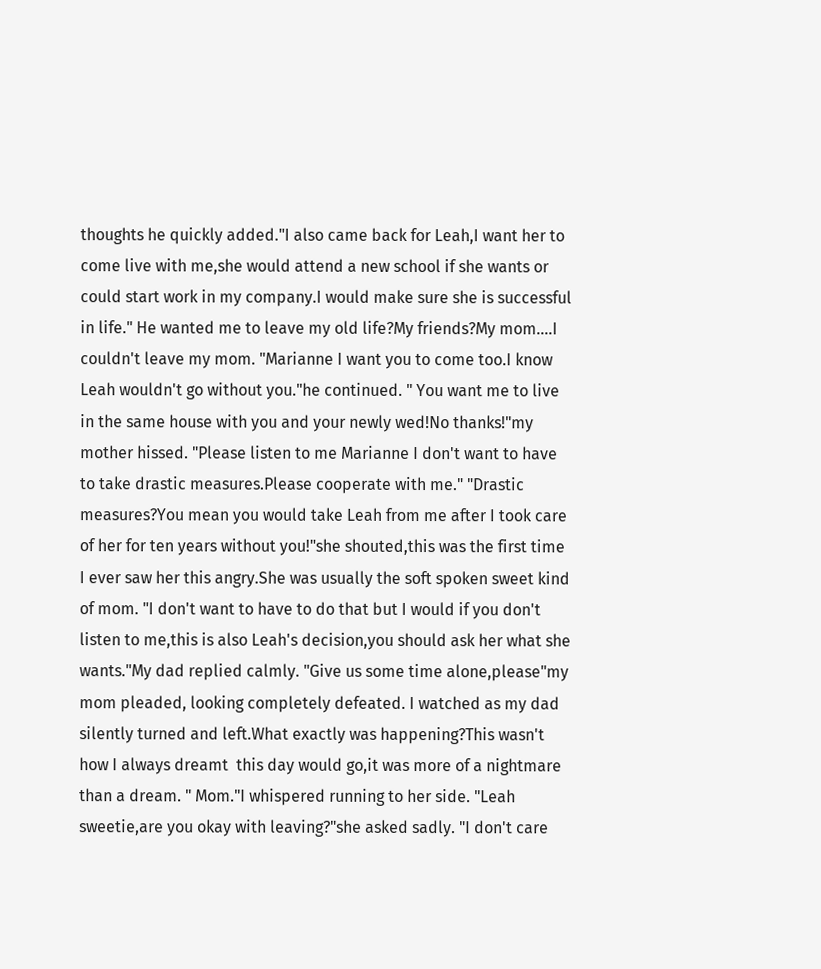thoughts he quickly added."I also came back for Leah,I want her to come live with me,she would attend a new school if she wants or could start work in my company.I would make sure she is successful in life." He wanted me to leave my old life?My friends?My mom....I couldn't leave my mom. "Marianne I want you to come too.I know Leah wouldn't go without you."he continued. " You want me to live in the same house with you and your newly wed!No thanks!"my mother hissed. "Please listen to me Marianne I don't want to have to take drastic measures.Please cooperate with me." "Drastic measures?You mean you would take Leah from me after I took care of her for ten years without you!"she shouted,this was the first time I ever saw her this angry.She was usually the soft spoken sweet kind of mom. "I don't want to have to do that but I would if you don't listen to me,this is also Leah's decision,you should ask her what she wants."My dad replied calmly. "Give us some time alone,please"my mom pleaded, looking completely defeated. I watched as my dad silently turned and left.What exactly was happening?This wasn't how I always dreamt  this day would go,it was more of a nightmare than a dream. " Mom."I whispered running to her side. "Leah sweetie,are you okay with leaving?"she asked sadly. "I don't care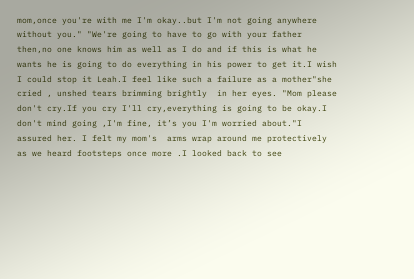mom,once you're with me I'm okay..but I'm not going anywhere without you." "We're going to have to go with your father then,no one knows him as well as I do and if this is what he wants he is going to do everything in his power to get it.I wish I could stop it Leah.I feel like such a failure as a mother"she cried , unshed tears brimming brightly  in her eyes. "Mom please don't cry.If you cry I'll cry,everything is going to be okay.I don't mind going ,I'm fine, it’s you I'm worried about."I assured her. I felt my mom's  arms wrap around me protectively as we heard footsteps once more .I looked back to see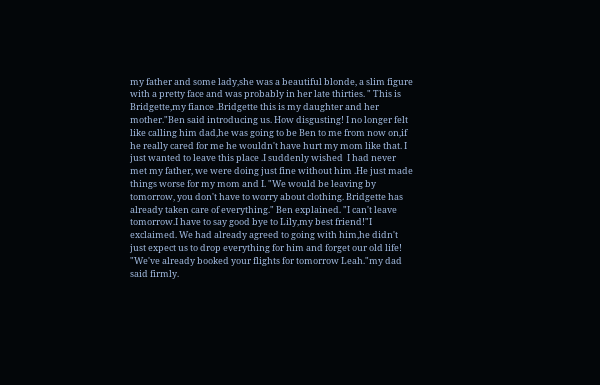my father and some lady,she was a beautiful blonde, a slim figure with a pretty face and was probably in her late thirties. " This is Bridgette,my fiance .Bridgette this is my daughter and her mother."Ben said introducing us. How disgusting! I no longer felt like calling him dad,he was going to be Ben to me from now on,if he really cared for me he wouldn't have hurt my mom like that. I just wanted to leave this place .I suddenly wished  I had never met my father, we were doing just fine without him .He just made things worse for my mom and I. "We would be leaving by tomorrow, you don't have to worry about clothing. Bridgette has already taken care of everything." Ben explained. "I can't leave tomorrow.I have to say good bye to Lily,my best friend!"I exclaimed. We had already agreed to going with him,he didn't just expect us to drop everything for him and forget our old life! "We've already booked your flights for tomorrow Leah."my dad said firmly.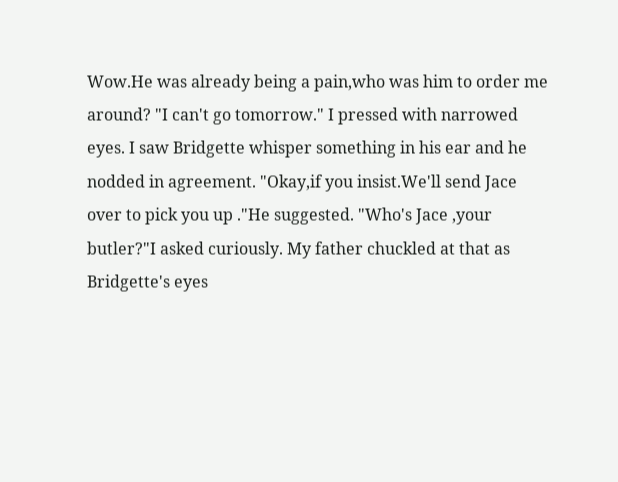Wow.He was already being a pain,who was him to order me around? "I can't go tomorrow." I pressed with narrowed eyes. I saw Bridgette whisper something in his ear and he nodded in agreement. "Okay,if you insist.We'll send Jace over to pick you up ."He suggested. "Who's Jace ,your butler?"I asked curiously. My father chuckled at that as Bridgette's eyes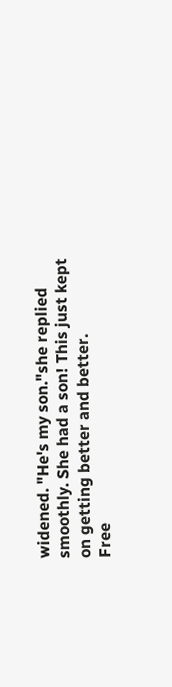widened. "He's my son."she replied smoothly. She had a son! This just kept on getting better and better.
Free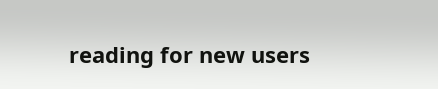reading for new users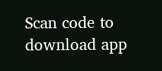Scan code to download app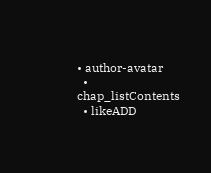• author-avatar
  • chap_listContents
  • likeADD